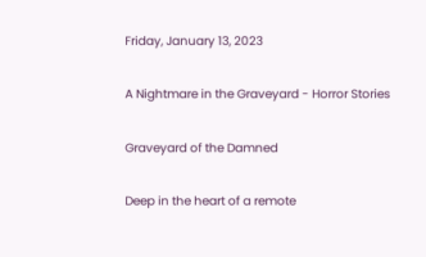Friday, January 13, 2023

A Nightmare in the Graveyard - Horror Stories

Graveyard of the Damned

Deep in the heart of a remote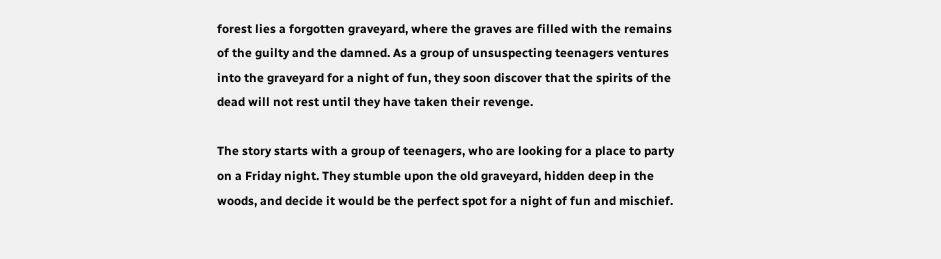forest lies a forgotten graveyard, where the graves are filled with the remains of the guilty and the damned. As a group of unsuspecting teenagers ventures into the graveyard for a night of fun, they soon discover that the spirits of the dead will not rest until they have taken their revenge.

The story starts with a group of teenagers, who are looking for a place to party on a Friday night. They stumble upon the old graveyard, hidden deep in the woods, and decide it would be the perfect spot for a night of fun and mischief.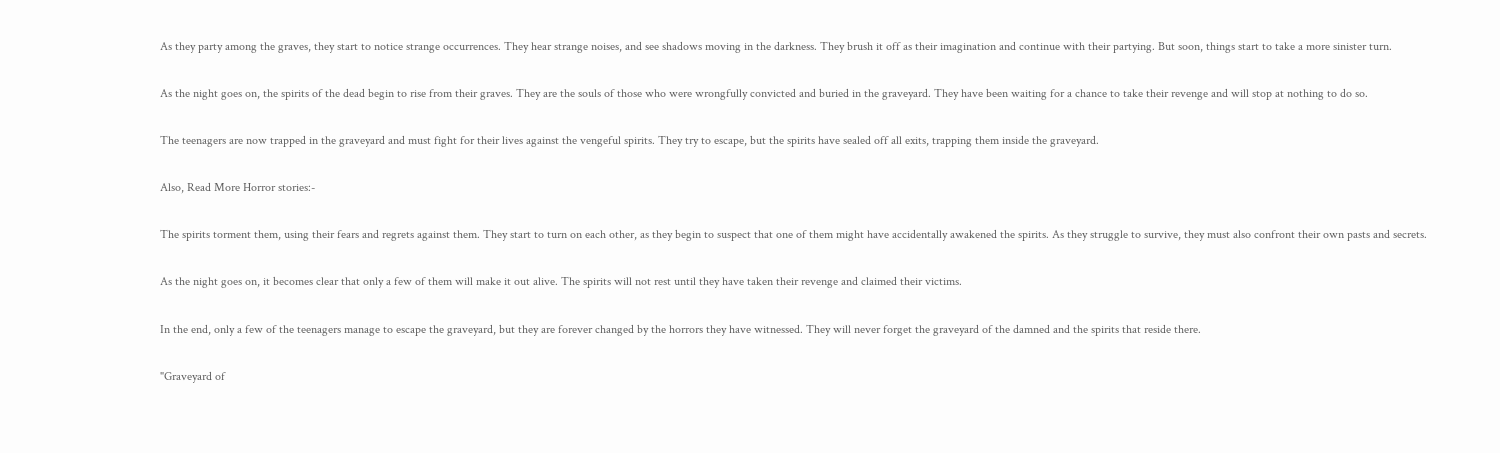As they party among the graves, they start to notice strange occurrences. They hear strange noises, and see shadows moving in the darkness. They brush it off as their imagination and continue with their partying. But soon, things start to take a more sinister turn.

As the night goes on, the spirits of the dead begin to rise from their graves. They are the souls of those who were wrongfully convicted and buried in the graveyard. They have been waiting for a chance to take their revenge and will stop at nothing to do so.

The teenagers are now trapped in the graveyard and must fight for their lives against the vengeful spirits. They try to escape, but the spirits have sealed off all exits, trapping them inside the graveyard.

Also, Read More Horror stories:-

The spirits torment them, using their fears and regrets against them. They start to turn on each other, as they begin to suspect that one of them might have accidentally awakened the spirits. As they struggle to survive, they must also confront their own pasts and secrets.

As the night goes on, it becomes clear that only a few of them will make it out alive. The spirits will not rest until they have taken their revenge and claimed their victims.

In the end, only a few of the teenagers manage to escape the graveyard, but they are forever changed by the horrors they have witnessed. They will never forget the graveyard of the damned and the spirits that reside there.

"Graveyard of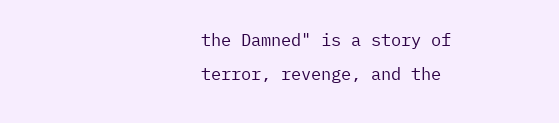the Damned" is a story of terror, revenge, and the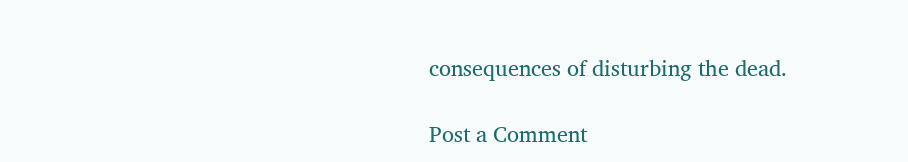consequences of disturbing the dead.

Post a Comment